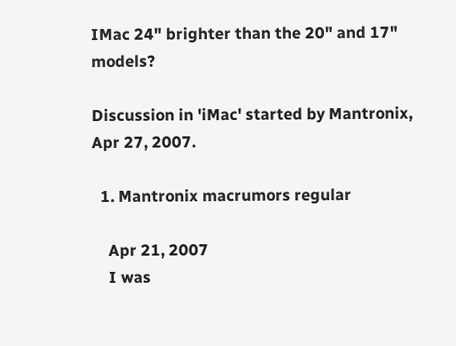IMac 24" brighter than the 20" and 17" models?

Discussion in 'iMac' started by Mantronix, Apr 27, 2007.

  1. Mantronix macrumors regular

    Apr 21, 2007
    I was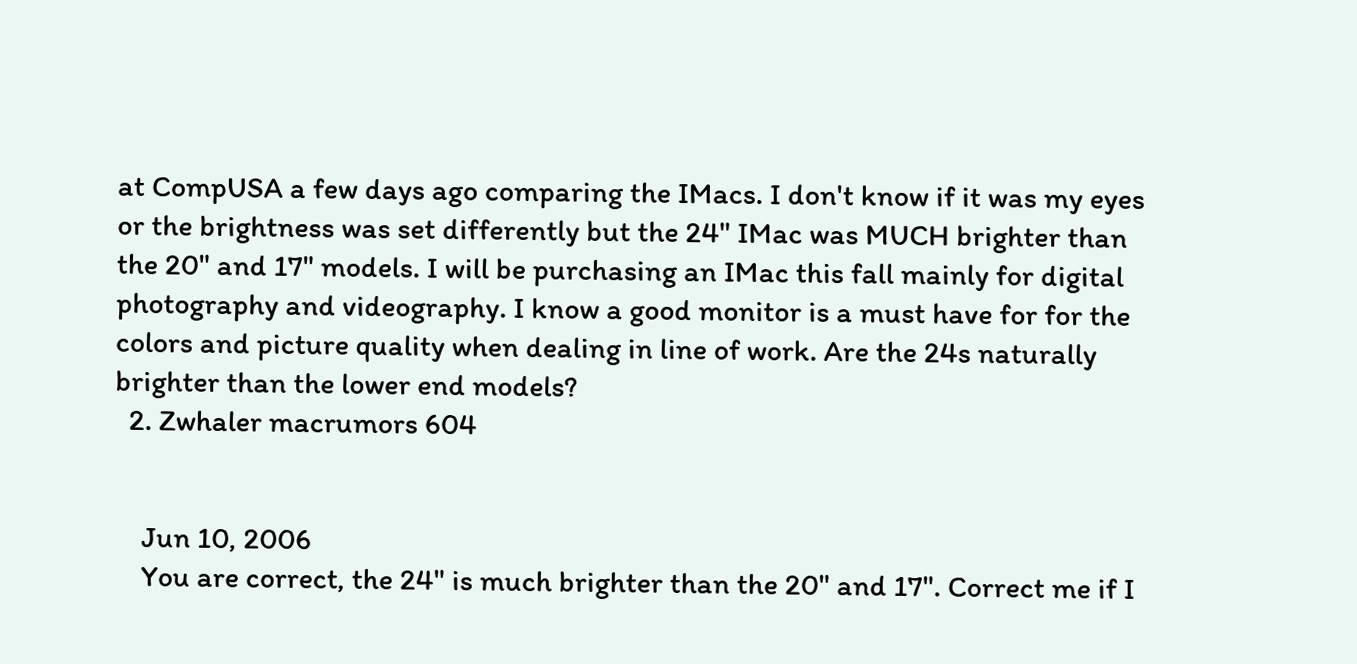at CompUSA a few days ago comparing the IMacs. I don't know if it was my eyes or the brightness was set differently but the 24" IMac was MUCH brighter than the 20" and 17" models. I will be purchasing an IMac this fall mainly for digital photography and videography. I know a good monitor is a must have for for the colors and picture quality when dealing in line of work. Are the 24s naturally brighter than the lower end models?
  2. Zwhaler macrumors 604


    Jun 10, 2006
    You are correct, the 24" is much brighter than the 20" and 17". Correct me if I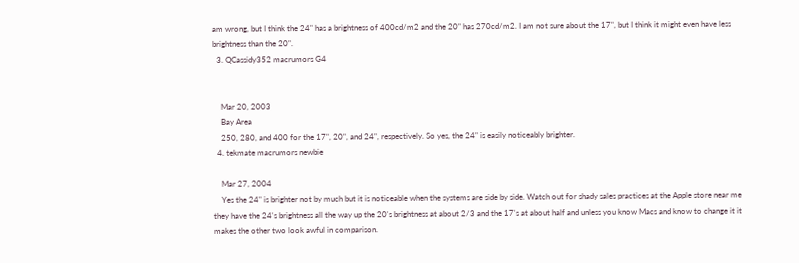am wrong, but I think the 24" has a brightness of 400cd/m2 and the 20" has 270cd/m2. I am not sure about the 17", but I think it might even have less brightness than the 20".
  3. QCassidy352 macrumors G4


    Mar 20, 2003
    Bay Area
    250, 280, and 400 for the 17", 20", and 24", respectively. So yes, the 24" is easily noticeably brighter.
  4. tekmate macrumors newbie

    Mar 27, 2004
    Yes the 24" is brighter not by much but it is noticeable when the systems are side by side. Watch out for shady sales practices at the Apple store near me they have the 24's brightness all the way up the 20's brightness at about 2/3 and the 17's at about half and unless you know Macs and know to change it it makes the other two look awful in comparison.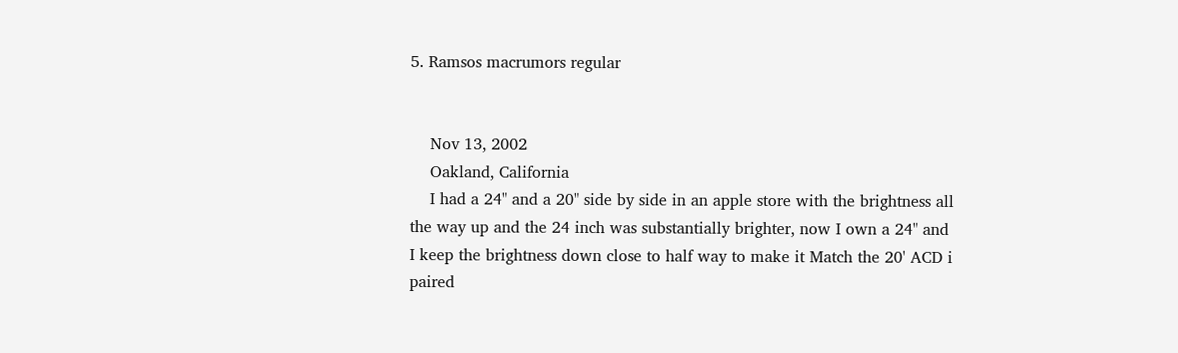5. Ramsos macrumors regular


    Nov 13, 2002
    Oakland, California
    I had a 24" and a 20" side by side in an apple store with the brightness all the way up and the 24 inch was substantially brighter, now I own a 24" and I keep the brightness down close to half way to make it Match the 20' ACD i paired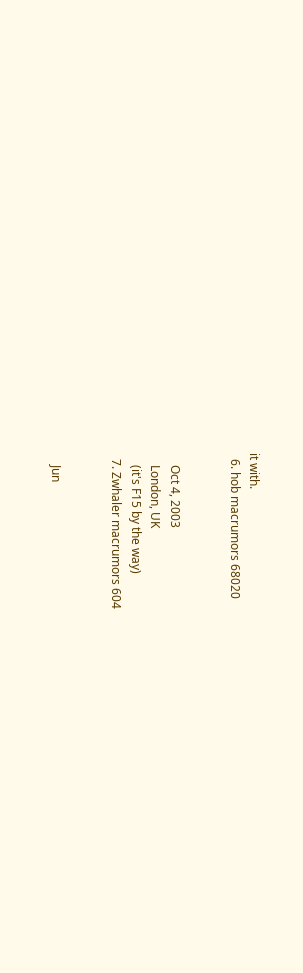it with.
  6. hob macrumors 68020


    Oct 4, 2003
    London, UK
    (it's F15 by the way)
  7. Zwhaler macrumors 604


    Jun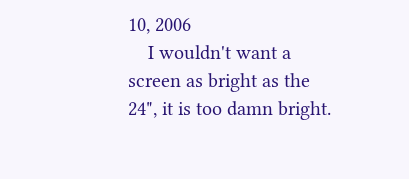10, 2006
    I wouldn't want a screen as bright as the 24", it is too damn bright.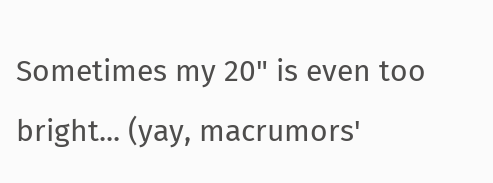Sometimes my 20" is even too bright... (yay, macrumors'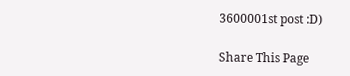3600001st post :D)

Share This Page